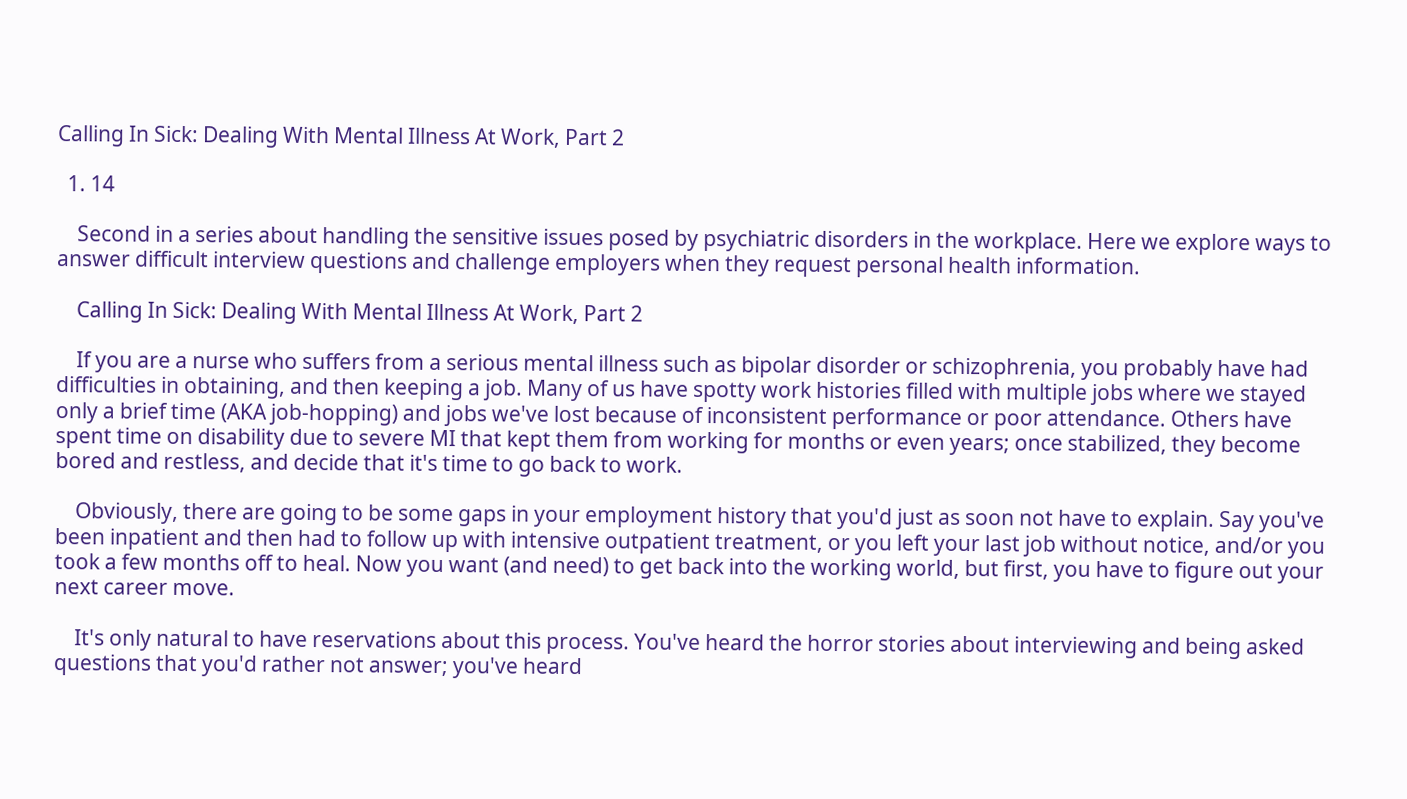Calling In Sick: Dealing With Mental Illness At Work, Part 2

  1. 14

    Second in a series about handling the sensitive issues posed by psychiatric disorders in the workplace. Here we explore ways to answer difficult interview questions and challenge employers when they request personal health information.

    Calling In Sick: Dealing With Mental Illness At Work, Part 2

    If you are a nurse who suffers from a serious mental illness such as bipolar disorder or schizophrenia, you probably have had difficulties in obtaining, and then keeping a job. Many of us have spotty work histories filled with multiple jobs where we stayed only a brief time (AKA job-hopping) and jobs we've lost because of inconsistent performance or poor attendance. Others have spent time on disability due to severe MI that kept them from working for months or even years; once stabilized, they become bored and restless, and decide that it's time to go back to work.

    Obviously, there are going to be some gaps in your employment history that you'd just as soon not have to explain. Say you've been inpatient and then had to follow up with intensive outpatient treatment, or you left your last job without notice, and/or you took a few months off to heal. Now you want (and need) to get back into the working world, but first, you have to figure out your next career move.

    It's only natural to have reservations about this process. You've heard the horror stories about interviewing and being asked questions that you'd rather not answer; you've heard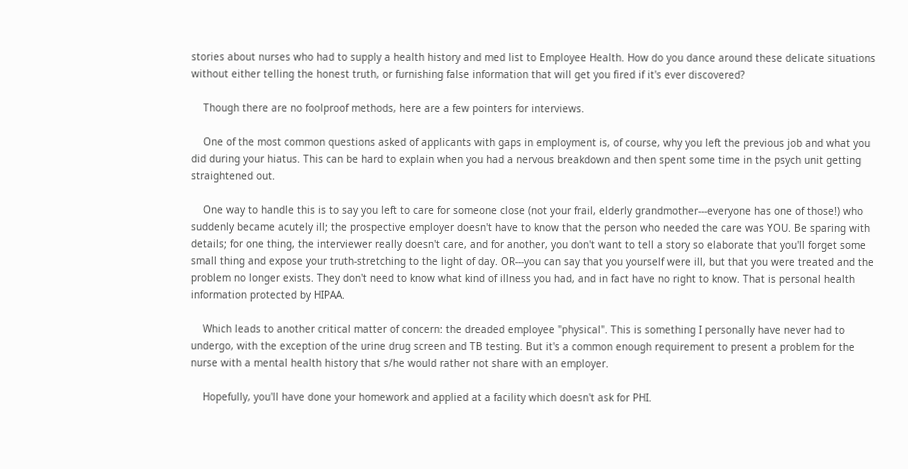stories about nurses who had to supply a health history and med list to Employee Health. How do you dance around these delicate situations without either telling the honest truth, or furnishing false information that will get you fired if it's ever discovered?

    Though there are no foolproof methods, here are a few pointers for interviews.

    One of the most common questions asked of applicants with gaps in employment is, of course, why you left the previous job and what you did during your hiatus. This can be hard to explain when you had a nervous breakdown and then spent some time in the psych unit getting straightened out.

    One way to handle this is to say you left to care for someone close (not your frail, elderly grandmother---everyone has one of those!) who suddenly became acutely ill; the prospective employer doesn't have to know that the person who needed the care was YOU. Be sparing with details; for one thing, the interviewer really doesn't care, and for another, you don't want to tell a story so elaborate that you'll forget some small thing and expose your truth-stretching to the light of day. OR---you can say that you yourself were ill, but that you were treated and the problem no longer exists. They don't need to know what kind of illness you had, and in fact have no right to know. That is personal health information protected by HIPAA.

    Which leads to another critical matter of concern: the dreaded employee "physical". This is something I personally have never had to undergo, with the exception of the urine drug screen and TB testing. But it's a common enough requirement to present a problem for the nurse with a mental health history that s/he would rather not share with an employer.

    Hopefully, you'll have done your homework and applied at a facility which doesn't ask for PHI.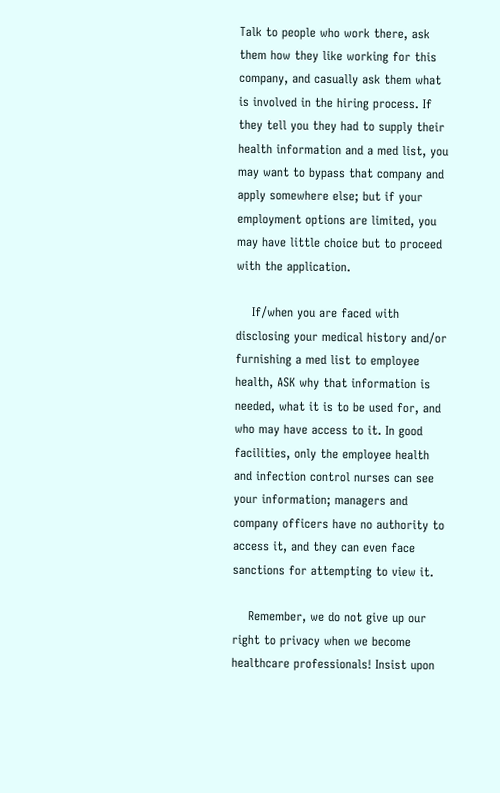Talk to people who work there, ask them how they like working for this company, and casually ask them what is involved in the hiring process. If they tell you they had to supply their health information and a med list, you may want to bypass that company and apply somewhere else; but if your employment options are limited, you may have little choice but to proceed with the application.

    If/when you are faced with disclosing your medical history and/or furnishing a med list to employee health, ASK why that information is needed, what it is to be used for, and who may have access to it. In good facilities, only the employee health and infection control nurses can see your information; managers and company officers have no authority to access it, and they can even face sanctions for attempting to view it.

    Remember, we do not give up our right to privacy when we become healthcare professionals! Insist upon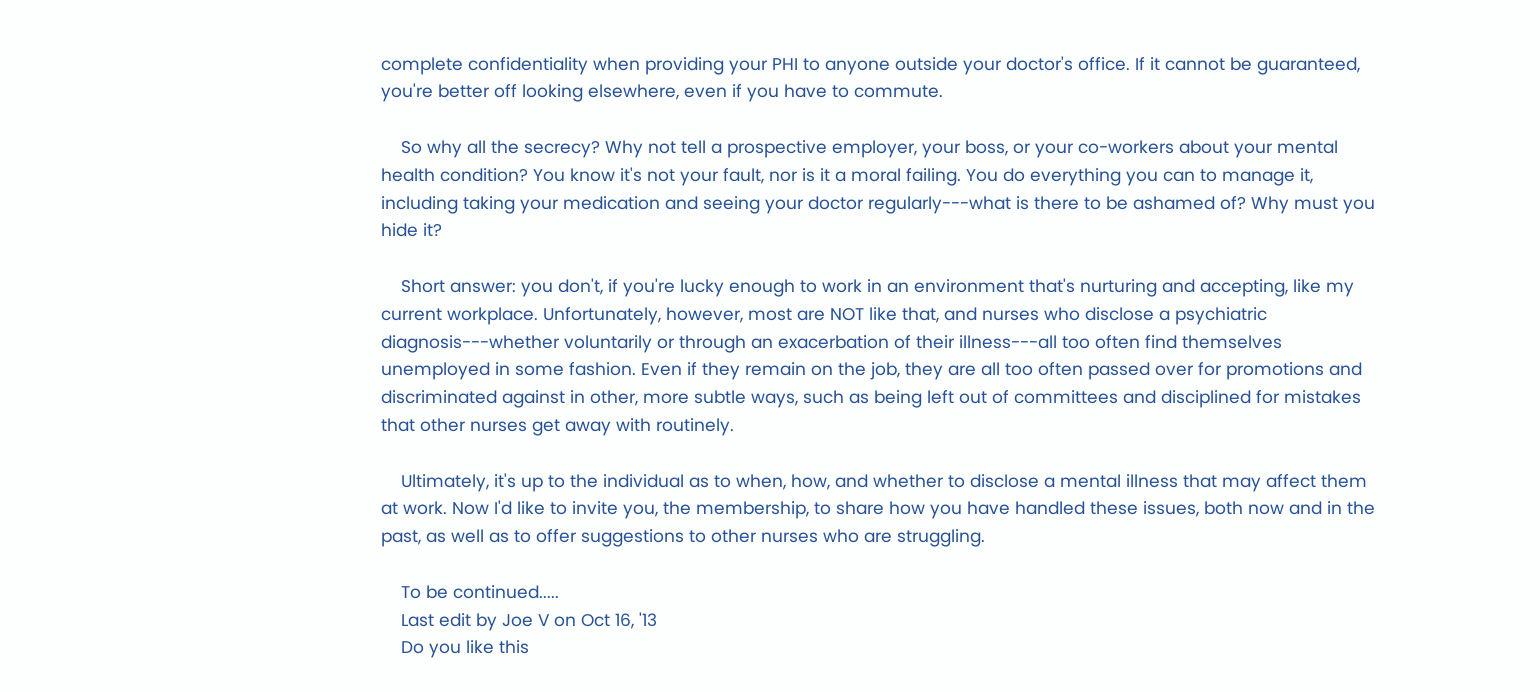complete confidentiality when providing your PHI to anyone outside your doctor's office. If it cannot be guaranteed, you're better off looking elsewhere, even if you have to commute.

    So why all the secrecy? Why not tell a prospective employer, your boss, or your co-workers about your mental health condition? You know it's not your fault, nor is it a moral failing. You do everything you can to manage it, including taking your medication and seeing your doctor regularly---what is there to be ashamed of? Why must you hide it?

    Short answer: you don't, if you're lucky enough to work in an environment that's nurturing and accepting, like my current workplace. Unfortunately, however, most are NOT like that, and nurses who disclose a psychiatric diagnosis---whether voluntarily or through an exacerbation of their illness---all too often find themselves unemployed in some fashion. Even if they remain on the job, they are all too often passed over for promotions and discriminated against in other, more subtle ways, such as being left out of committees and disciplined for mistakes that other nurses get away with routinely.

    Ultimately, it's up to the individual as to when, how, and whether to disclose a mental illness that may affect them at work. Now I'd like to invite you, the membership, to share how you have handled these issues, both now and in the past, as well as to offer suggestions to other nurses who are struggling.

    To be continued.....
    Last edit by Joe V on Oct 16, '13
    Do you like this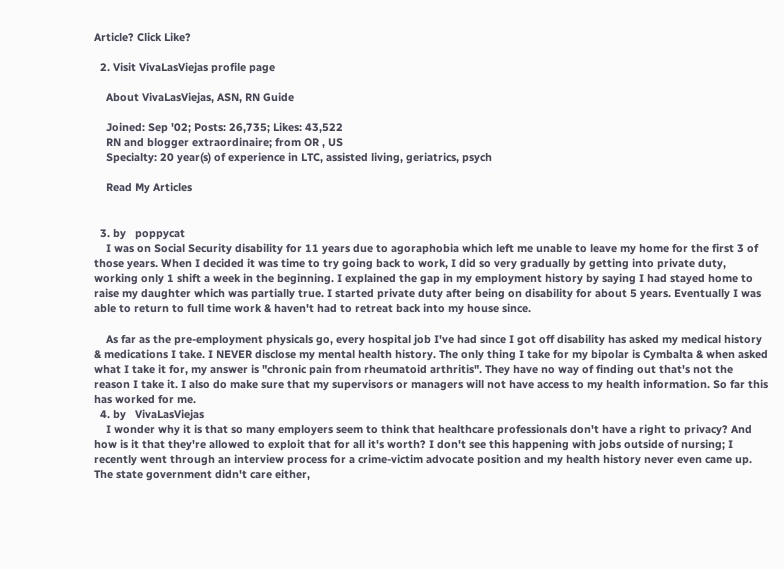Article? Click Like?

  2. Visit VivaLasViejas profile page

    About VivaLasViejas, ASN, RN Guide

    Joined: Sep '02; Posts: 26,735; Likes: 43,522
    RN and blogger extraordinaire; from OR , US
    Specialty: 20 year(s) of experience in LTC, assisted living, geriatrics, psych

    Read My Articles


  3. by   poppycat
    I was on Social Security disability for 11 years due to agoraphobia which left me unable to leave my home for the first 3 of those years. When I decided it was time to try going back to work, I did so very gradually by getting into private duty, working only 1 shift a week in the beginning. I explained the gap in my employment history by saying I had stayed home to raise my daughter which was partially true. I started private duty after being on disability for about 5 years. Eventually I was able to return to full time work & haven't had to retreat back into my house since.

    As far as the pre-employment physicals go, every hospital job I've had since I got off disability has asked my medical history & medications I take. I NEVER disclose my mental health history. The only thing I take for my bipolar is Cymbalta & when asked what I take it for, my answer is "chronic pain from rheumatoid arthritis". They have no way of finding out that's not the reason I take it. I also do make sure that my supervisors or managers will not have access to my health information. So far this has worked for me.
  4. by   VivaLasViejas
    I wonder why it is that so many employers seem to think that healthcare professionals don't have a right to privacy? And how is it that they're allowed to exploit that for all it's worth? I don't see this happening with jobs outside of nursing; I recently went through an interview process for a crime-victim advocate position and my health history never even came up. The state government didn't care either,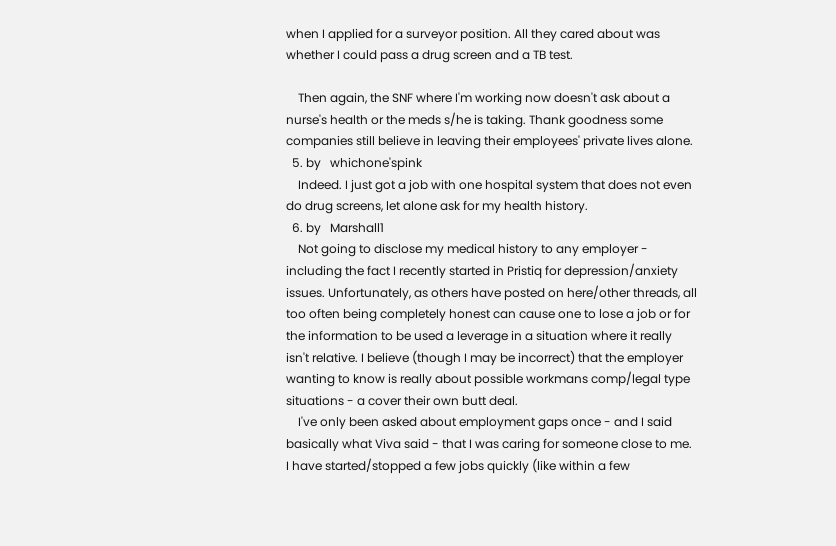when I applied for a surveyor position. All they cared about was whether I could pass a drug screen and a TB test.

    Then again, the SNF where I'm working now doesn't ask about a nurse's health or the meds s/he is taking. Thank goodness some companies still believe in leaving their employees' private lives alone.
  5. by   whichone'spink
    Indeed. I just got a job with one hospital system that does not even do drug screens, let alone ask for my health history.
  6. by   Marshall1
    Not going to disclose my medical history to any employer - including the fact I recently started in Pristiq for depression/anxiety issues. Unfortunately, as others have posted on here/other threads, all too often being completely honest can cause one to lose a job or for the information to be used a leverage in a situation where it really isn't relative. I believe (though I may be incorrect) that the employer wanting to know is really about possible workmans comp/legal type situations - a cover their own butt deal.
    I've only been asked about employment gaps once - and I said basically what Viva said - that I was caring for someone close to me. I have started/stopped a few jobs quickly (like within a few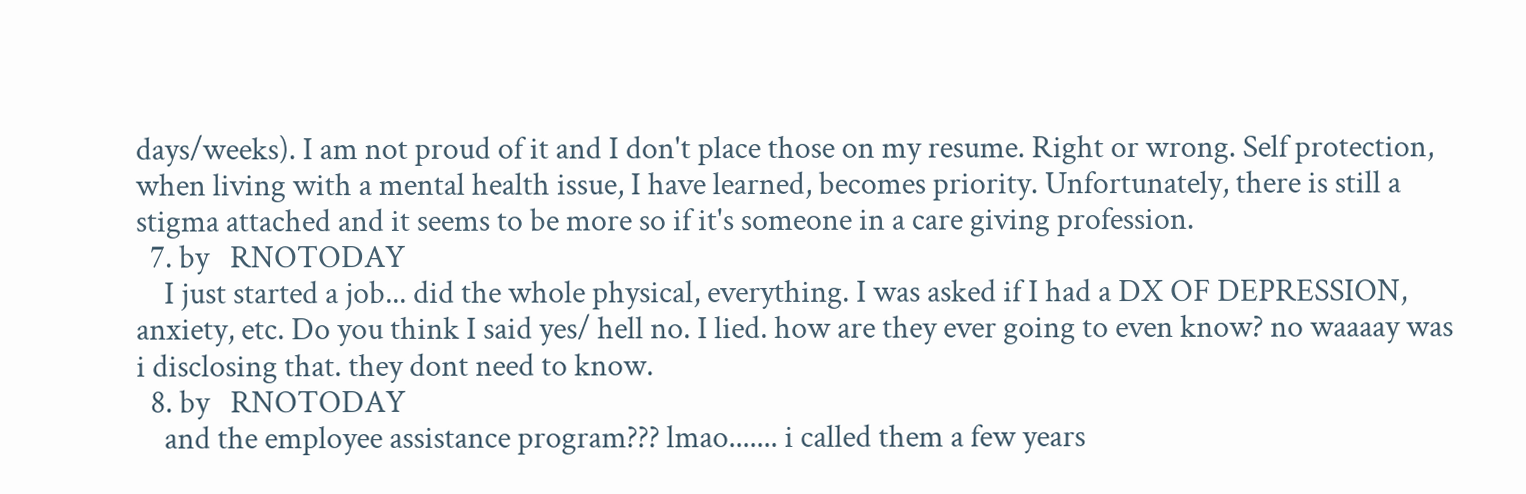days/weeks). I am not proud of it and I don't place those on my resume. Right or wrong. Self protection, when living with a mental health issue, I have learned, becomes priority. Unfortunately, there is still a stigma attached and it seems to be more so if it's someone in a care giving profession.
  7. by   RNOTODAY
    I just started a job... did the whole physical, everything. I was asked if I had a DX OF DEPRESSION, anxiety, etc. Do you think I said yes/ hell no. I lied. how are they ever going to even know? no waaaay was i disclosing that. they dont need to know.
  8. by   RNOTODAY
    and the employee assistance program??? lmao....... i called them a few years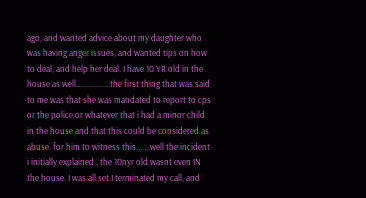ago, and wanted advice about my daughter who was having anger issues, and wanted tips on how to deal, and help her deal. I have 10 YR old in the house as well.................the first thing that was said to me was that she was mandated to report to cps or the police or whatever that i had a minor child in the house and that this could be considered as abuse. for him to witness this,,,....well the incident i initially explained , the 10nyr old wasnt even IN the house. I was all set.I terminated my call, and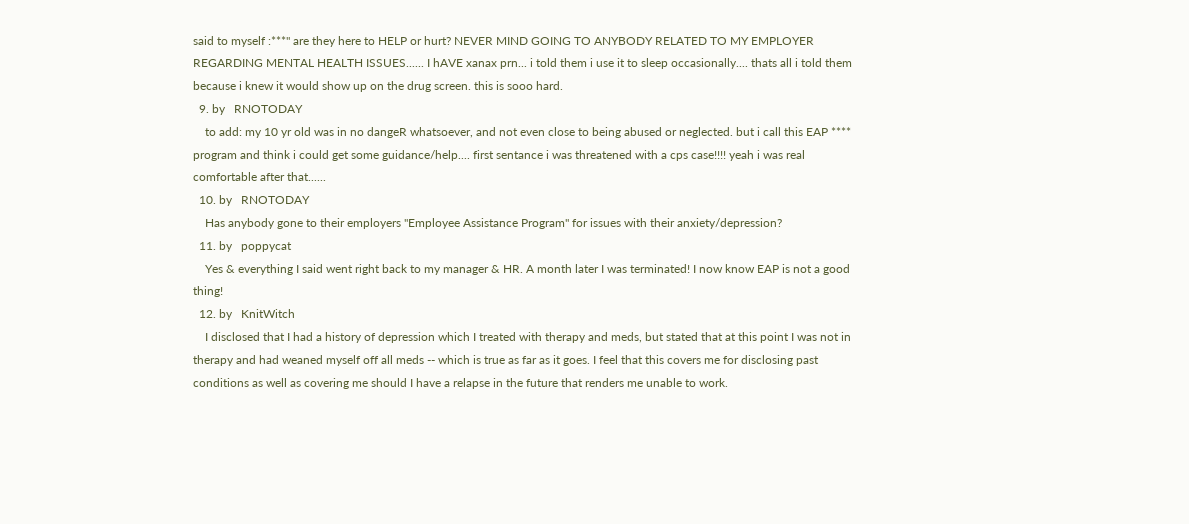said to myself :***" are they here to HELP or hurt? NEVER MIND GOING TO ANYBODY RELATED TO MY EMPLOYER REGARDING MENTAL HEALTH ISSUES...... I hAVE xanax prn... i told them i use it to sleep occasionally.... thats all i told them because i knew it would show up on the drug screen. this is sooo hard.
  9. by   RNOTODAY
    to add: my 10 yr old was in no dangeR whatsoever, and not even close to being abused or neglected. but i call this EAP **** program and think i could get some guidance/help.... first sentance i was threatened with a cps case!!!! yeah i was real comfortable after that......
  10. by   RNOTODAY
    Has anybody gone to their employers "Employee Assistance Program" for issues with their anxiety/depression?
  11. by   poppycat
    Yes & everything I said went right back to my manager & HR. A month later I was terminated! I now know EAP is not a good thing!
  12. by   KnitWitch
    I disclosed that I had a history of depression which I treated with therapy and meds, but stated that at this point I was not in therapy and had weaned myself off all meds -- which is true as far as it goes. I feel that this covers me for disclosing past conditions as well as covering me should I have a relapse in the future that renders me unable to work.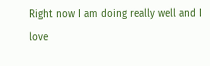Right now I am doing really well and I love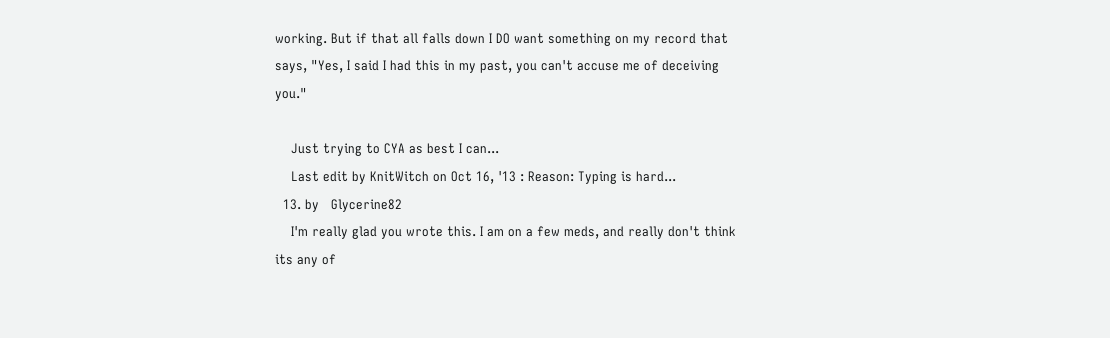working. But if that all falls down I DO want something on my record that says, "Yes, I said I had this in my past, you can't accuse me of deceiving you."

    Just trying to CYA as best I can...
    Last edit by KnitWitch on Oct 16, '13 : Reason: Typing is hard...
  13. by   Glycerine82
    I'm really glad you wrote this. I am on a few meds, and really don't think its any of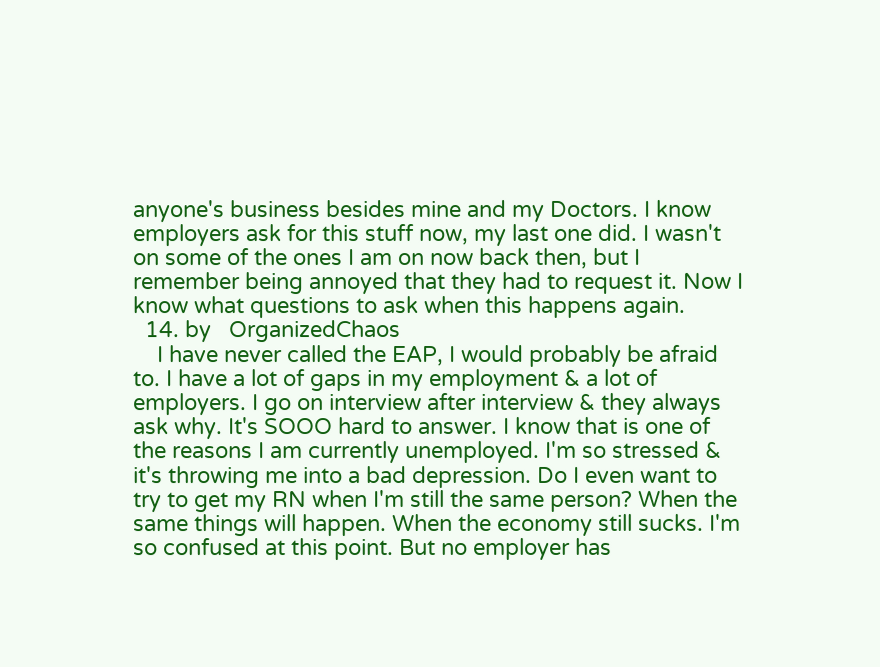anyone's business besides mine and my Doctors. I know employers ask for this stuff now, my last one did. I wasn't on some of the ones I am on now back then, but I remember being annoyed that they had to request it. Now I know what questions to ask when this happens again.
  14. by   OrganizedChaos
    I have never called the EAP, I would probably be afraid to. I have a lot of gaps in my employment & a lot of employers. I go on interview after interview & they always ask why. It's SOOO hard to answer. I know that is one of the reasons I am currently unemployed. I'm so stressed & it's throwing me into a bad depression. Do I even want to try to get my RN when I'm still the same person? When the same things will happen. When the economy still sucks. I'm so confused at this point. But no employer has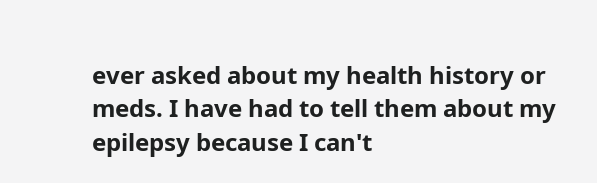ever asked about my health history or meds. I have had to tell them about my epilepsy because I can't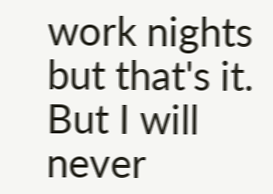work nights but that's it. But I will never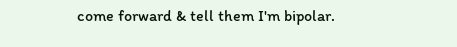come forward & tell them I'm bipolar.